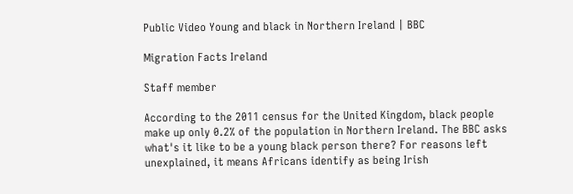Public Video Young and black in Northern Ireland | BBC

Migration Facts Ireland

Staff member

According to the 2011 census for the United Kingdom, black people make up only 0.2% of the population in Northern Ireland. The BBC asks what's it like to be a young black person there? For reasons left unexplained, it means Africans identify as being Irish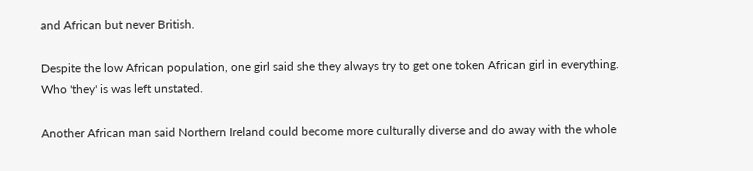and African but never British.

Despite the low African population, one girl said she they always try to get one token African girl in everything. Who 'they' is was left unstated.

Another African man said Northern Ireland could become more culturally diverse and do away with the whole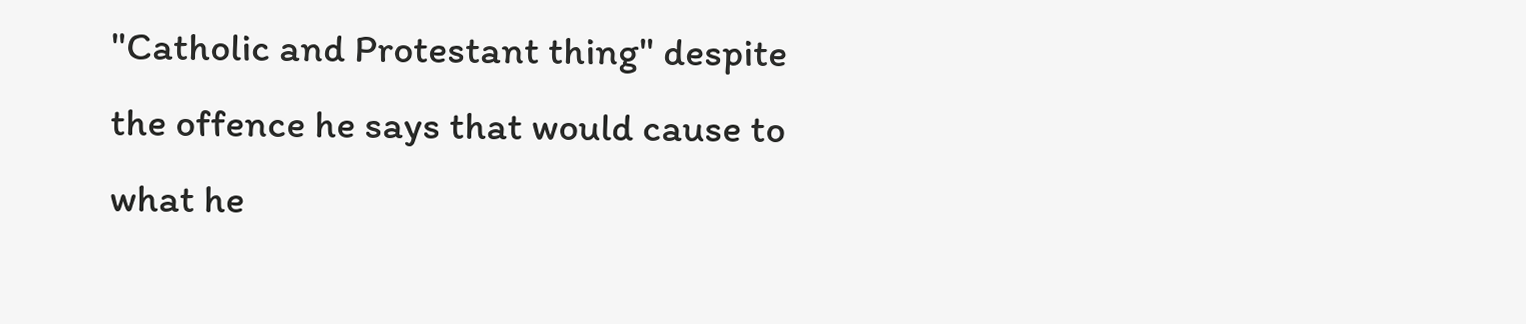"Catholic and Protestant thing" despite the offence he says that would cause to what he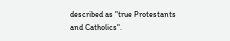described as "true Protestants and Catholics".